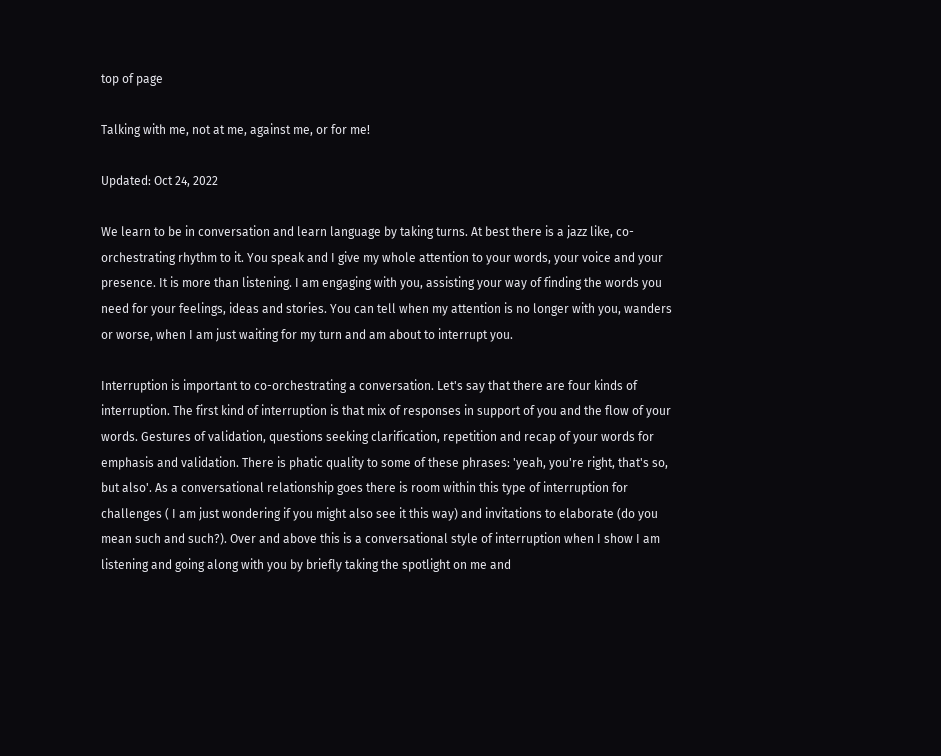top of page

Talking with me, not at me, against me, or for me!

Updated: Oct 24, 2022

We learn to be in conversation and learn language by taking turns. At best there is a jazz like, co-orchestrating rhythm to it. You speak and I give my whole attention to your words, your voice and your presence. It is more than listening. I am engaging with you, assisting your way of finding the words you need for your feelings, ideas and stories. You can tell when my attention is no longer with you, wanders or worse, when I am just waiting for my turn and am about to interrupt you.

Interruption is important to co-orchestrating a conversation. Let's say that there are four kinds of interruption. The first kind of interruption is that mix of responses in support of you and the flow of your words. Gestures of validation, questions seeking clarification, repetition and recap of your words for emphasis and validation. There is phatic quality to some of these phrases: 'yeah, you're right, that's so, but also'. As a conversational relationship goes there is room within this type of interruption for challenges ( I am just wondering if you might also see it this way) and invitations to elaborate (do you mean such and such?). Over and above this is a conversational style of interruption when I show I am listening and going along with you by briefly taking the spotlight on me and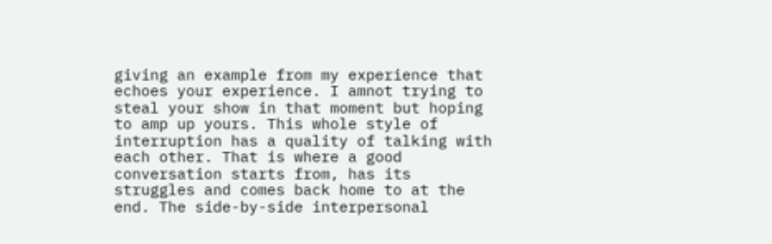giving an example from my experience that echoes your experience. I amnot trying to steal your show in that moment but hoping to amp up yours. This whole style of interruption has a quality of talking with each other. That is where a good conversation starts from, has its struggles and comes back home to at the end. The side-by-side interpersonal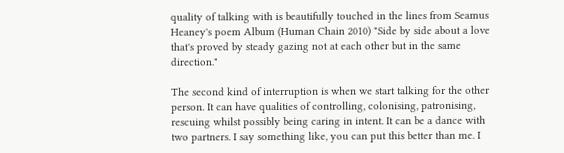quality of talking with is beautifully touched in the lines from Seamus Heaney's poem Album (Human Chain 2010) "Side by side about a love that's proved by steady gazing not at each other but in the same direction."

The second kind of interruption is when we start talking for the other person. It can have qualities of controlling, colonising, patronising, rescuing whilst possibly being caring in intent. It can be a dance with two partners. I say something like, you can put this better than me. I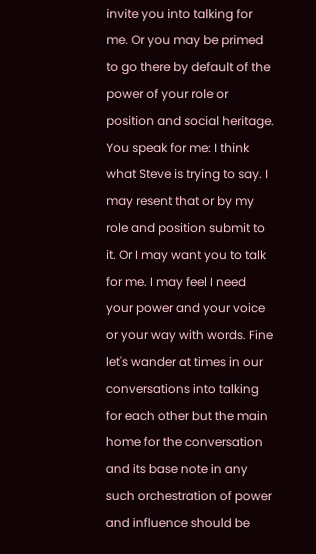invite you into talking for me. Or you may be primed to go there by default of the power of your role or position and social heritage. You speak for me: I think what Steve is trying to say. I may resent that or by my role and position submit to it. Or I may want you to talk for me. I may feel I need your power and your voice or your way with words. Fine let's wander at times in our conversations into talking for each other but the main home for the conversation and its base note in any such orchestration of power and influence should be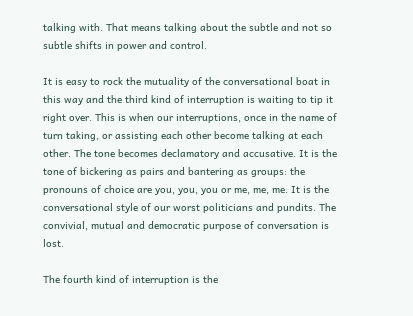talking with. That means talking about the subtle and not so subtle shifts in power and control.

It is easy to rock the mutuality of the conversational boat in this way and the third kind of interruption is waiting to tip it right over. This is when our interruptions, once in the name of turn taking, or assisting each other become talking at each other. The tone becomes declamatory and accusative. It is the tone of bickering as pairs and bantering as groups: the pronouns of choice are you, you, you or me, me, me. It is the conversational style of our worst politicians and pundits. The convivial, mutual and democratic purpose of conversation is lost.

The fourth kind of interruption is the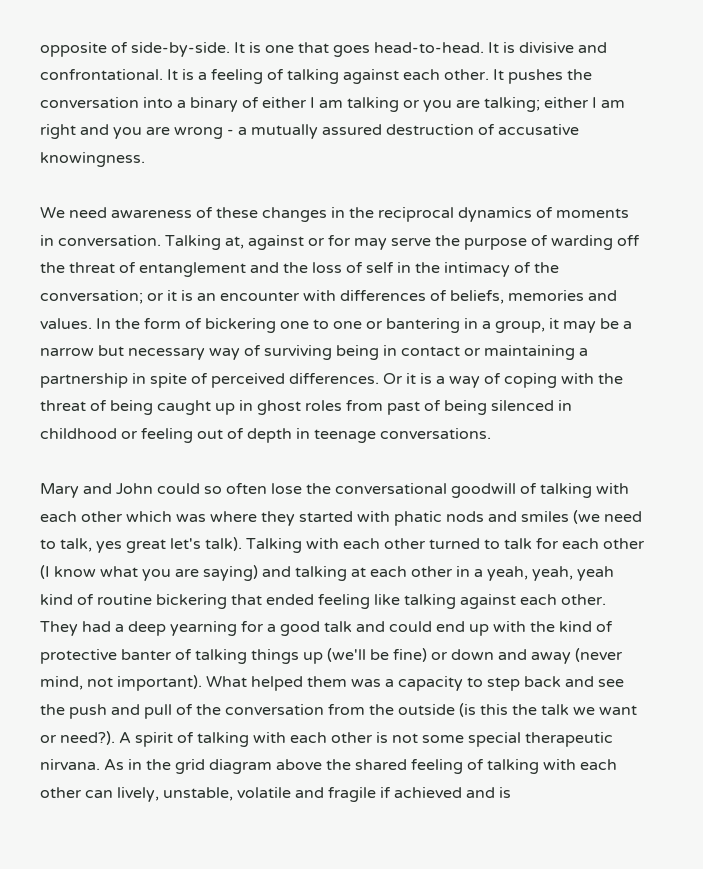opposite of side-by-side. It is one that goes head-to-head. It is divisive and confrontational. It is a feeling of talking against each other. It pushes the conversation into a binary of either I am talking or you are talking; either I am right and you are wrong - a mutually assured destruction of accusative knowingness.

We need awareness of these changes in the reciprocal dynamics of moments in conversation. Talking at, against or for may serve the purpose of warding off the threat of entanglement and the loss of self in the intimacy of the conversation; or it is an encounter with differences of beliefs, memories and values. In the form of bickering one to one or bantering in a group, it may be a narrow but necessary way of surviving being in contact or maintaining a partnership in spite of perceived differences. Or it is a way of coping with the threat of being caught up in ghost roles from past of being silenced in childhood or feeling out of depth in teenage conversations.

Mary and John could so often lose the conversational goodwill of talking with each other which was where they started with phatic nods and smiles (we need to talk, yes great let's talk). Talking with each other turned to talk for each other (I know what you are saying) and talking at each other in a yeah, yeah, yeah kind of routine bickering that ended feeling like talking against each other. They had a deep yearning for a good talk and could end up with the kind of protective banter of talking things up (we'll be fine) or down and away (never mind, not important). What helped them was a capacity to step back and see the push and pull of the conversation from the outside (is this the talk we want or need?). A spirit of talking with each other is not some special therapeutic nirvana. As in the grid diagram above the shared feeling of talking with each other can lively, unstable, volatile and fragile if achieved and is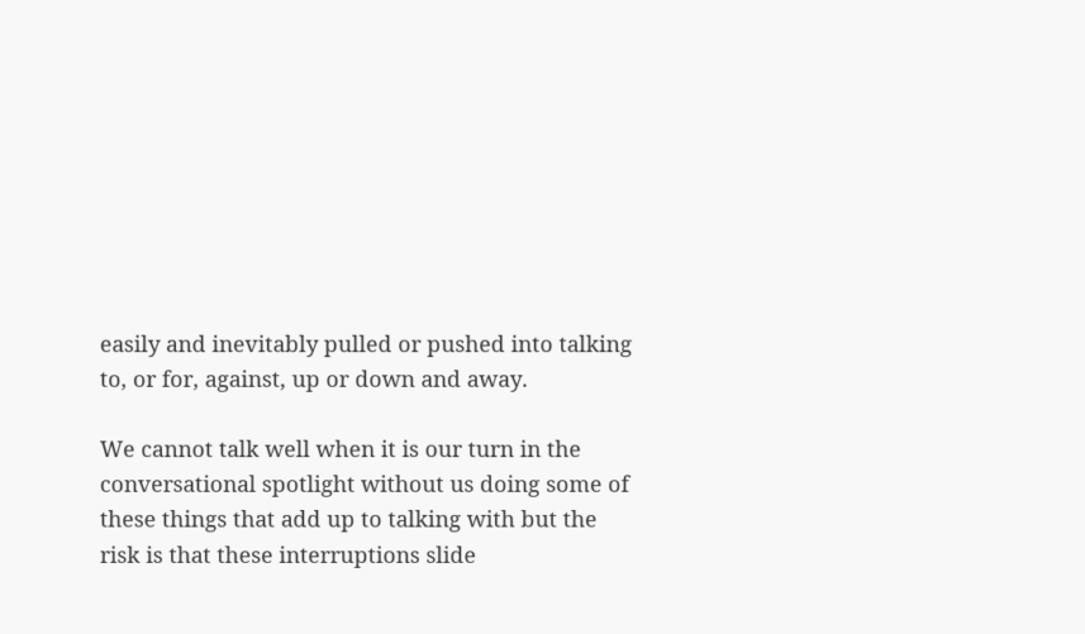easily and inevitably pulled or pushed into talking to, or for, against, up or down and away.

We cannot talk well when it is our turn in the conversational spotlight without us doing some of these things that add up to talking with but the risk is that these interruptions slide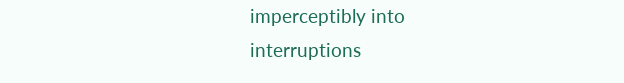imperceptibly into interruptions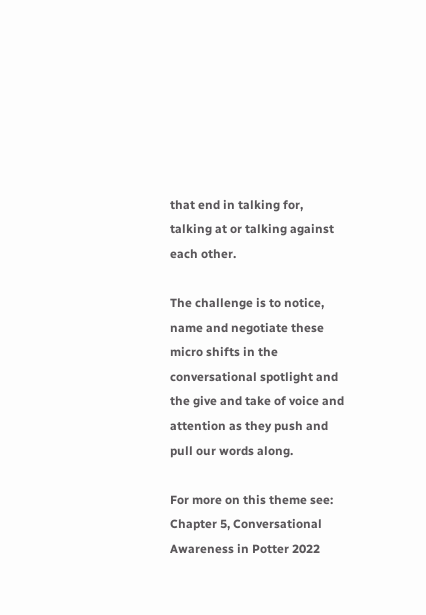that end in talking for, talking at or talking against each other.

The challenge is to notice, name and negotiate these micro shifts in the conversational spotlight and the give and take of voice and attention as they push and pull our words along.

For more on this theme see: Chapter 5, Conversational Awareness in Potter 2022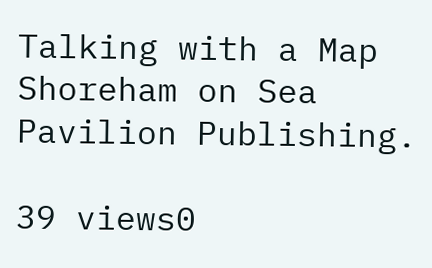Talking with a Map Shoreham on Sea Pavilion Publishing.

39 views0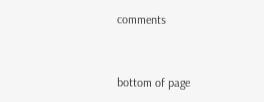comments


bottom of page